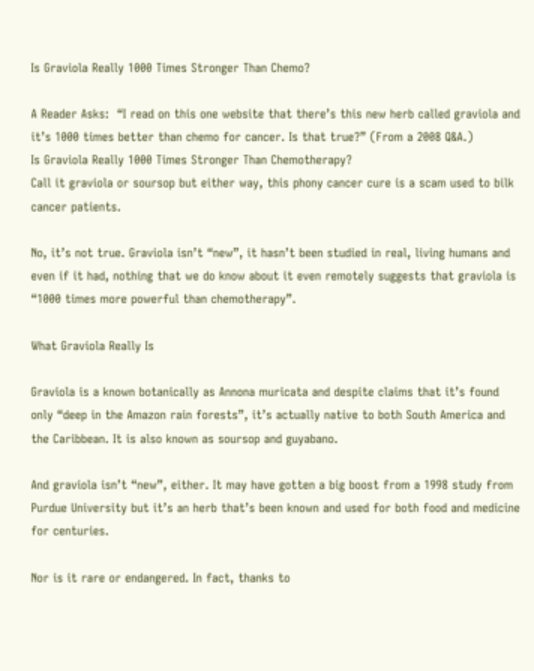Is Graviola Really 1000 Times Stronger Than Chemo?

A Reader Asks:  “I read on this one website that there’s this new herb called graviola and it’s 1000 times better than chemo for cancer. Is that true?” (From a 2008 Q&A.)
Is Graviola Really 1000 Times Stronger Than Chemotherapy?
Call it graviola or soursop but either way, this phony cancer cure is a scam used to bilk cancer patients.

No, it’s not true. Graviola isn’t “new”, it hasn’t been studied in real, living humans and even if it had, nothing that we do know about it even remotely suggests that graviola is “1000 times more powerful than chemotherapy”.

What Graviola Really Is

Graviola is a known botanically as Annona muricata and despite claims that it’s found only “deep in the Amazon rain forests”, it’s actually native to both South America and the Caribbean. It is also known as soursop and guyabano.

And graviola isn’t “new”, either. It may have gotten a big boost from a 1998 study from Purdue University but it’s an herb that’s been known and used for both food and medicine for centuries.

Nor is it rare or endangered. In fact, thanks to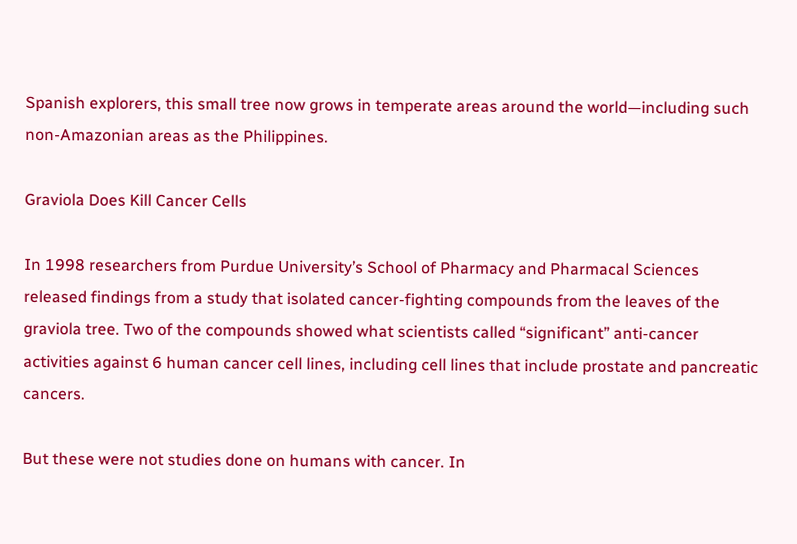Spanish explorers, this small tree now grows in temperate areas around the world—including such non-Amazonian areas as the Philippines.

Graviola Does Kill Cancer Cells

In 1998 researchers from Purdue University’s School of Pharmacy and Pharmacal Sciences released findings from a study that isolated cancer-fighting compounds from the leaves of the graviola tree. Two of the compounds showed what scientists called “significant” anti-cancer activities against 6 human cancer cell lines, including cell lines that include prostate and pancreatic cancers.

But these were not studies done on humans with cancer. In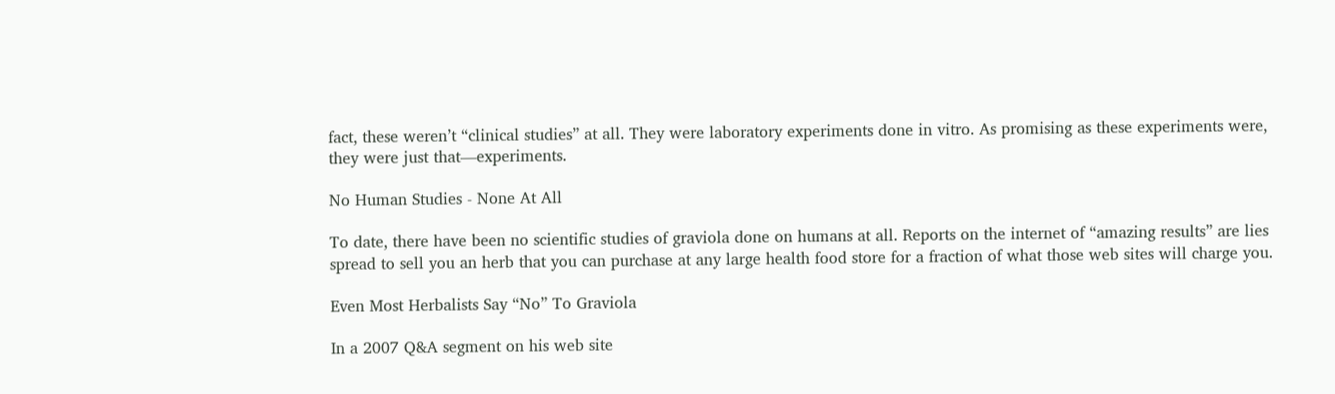fact, these weren’t “clinical studies” at all. They were laboratory experiments done in vitro. As promising as these experiments were, they were just that—experiments.

No Human Studies - None At All

To date, there have been no scientific studies of graviola done on humans at all. Reports on the internet of “amazing results” are lies spread to sell you an herb that you can purchase at any large health food store for a fraction of what those web sites will charge you.

Even Most Herbalists Say “No” To Graviola

In a 2007 Q&A segment on his web site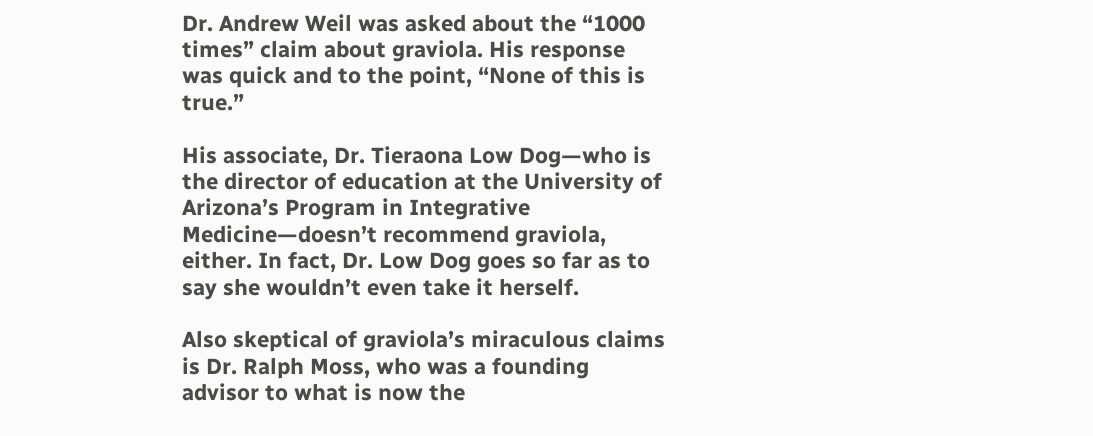Dr. Andrew Weil was asked about the “1000 times” claim about graviola. His response was quick and to the point, “None of this is true.”

His associate, Dr. Tieraona Low Dog—who is the director of education at the University of Arizona’s Program in Integrative Medicine—doesn’t recommend graviola, either. In fact, Dr. Low Dog goes so far as to say she wouldn’t even take it herself.

Also skeptical of graviola’s miraculous claims is Dr. Ralph Moss, who was a founding advisor to what is now the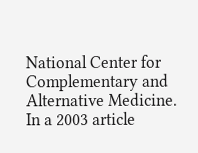National Center for Complementary and Alternative Medicine. In a 2003 article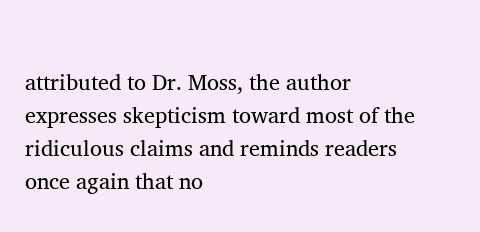attributed to Dr. Moss, the author expresses skepticism toward most of the ridiculous claims and reminds readers once again that no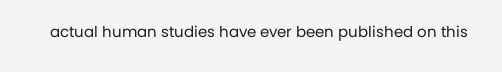actual human studies have ever been published on this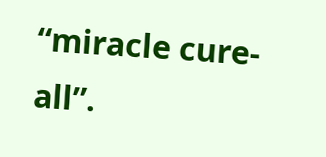“miracle cure-all”.